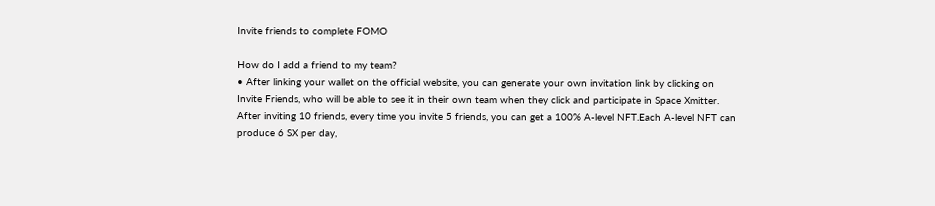Invite friends to complete FOMO

How do I add a friend to my team?
• After linking your wallet on the official website, you can generate your own invitation link by clicking on Invite Friends, who will be able to see it in their own team when they click and participate in Space Xmitter.
After inviting 10 friends, every time you invite 5 friends, you can get a 100% A-level NFT.Each A-level NFT can produce 6 SX per day,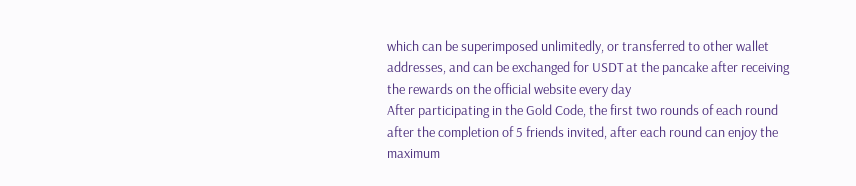which can be superimposed unlimitedly, or transferred to other wallet addresses, and can be exchanged for USDT at the pancake after receiving the rewards on the official website every day
After participating in the Gold Code, the first two rounds of each round after the completion of 5 friends invited, after each round can enjoy the maximum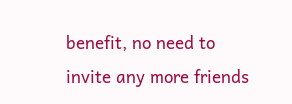benefit, no need to invite any more friends